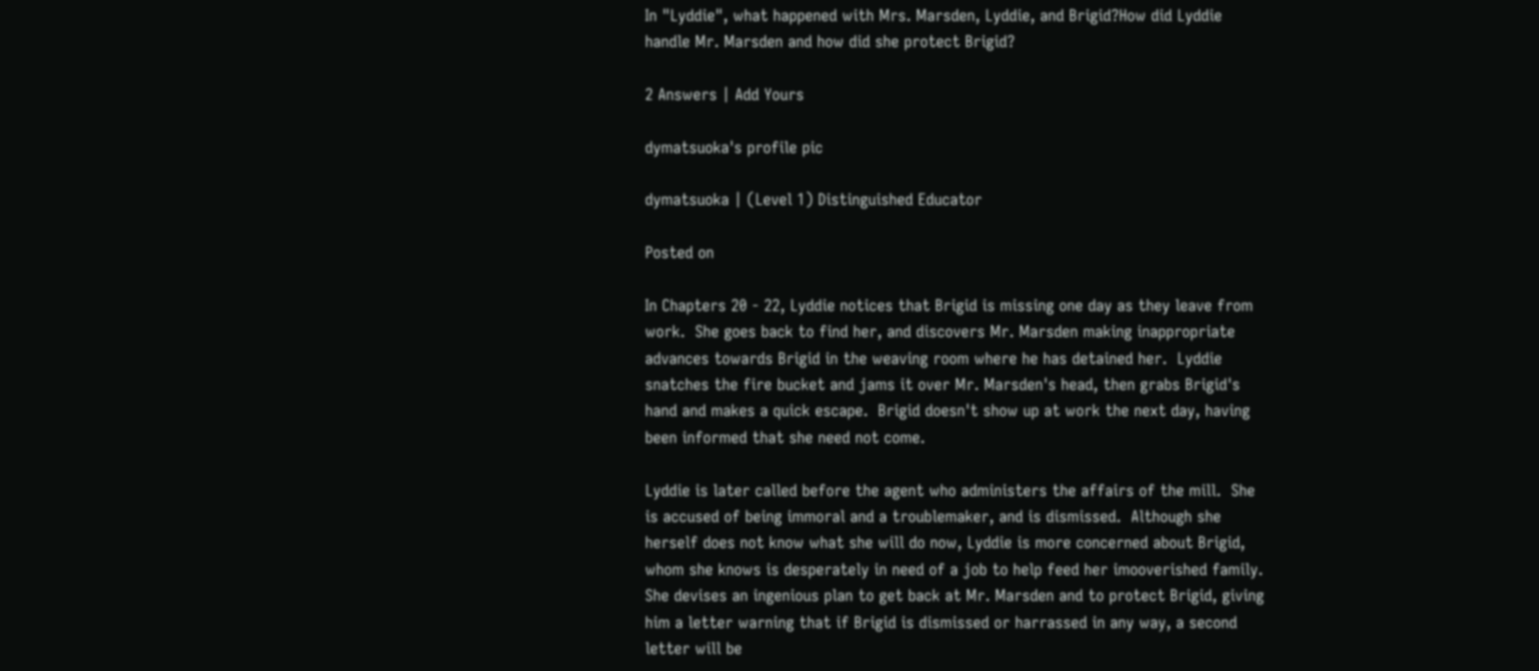In "Lyddie", what happened with Mrs. Marsden, Lyddie, and Brigid?How did Lyddie handle Mr. Marsden and how did she protect Brigid?

2 Answers | Add Yours

dymatsuoka's profile pic

dymatsuoka | (Level 1) Distinguished Educator

Posted on

In Chapters 20 - 22, Lyddie notices that Brigid is missing one day as they leave from work.  She goes back to find her, and discovers Mr. Marsden making inappropriate advances towards Brigid in the weaving room where he has detained her.  Lyddie snatches the fire bucket and jams it over Mr. Marsden's head, then grabs Brigid's hand and makes a quick escape.  Brigid doesn't show up at work the next day, having been informed that she need not come.

Lyddie is later called before the agent who administers the affairs of the mill.  She is accused of being immoral and a troublemaker, and is dismissed.  Although she herself does not know what she will do now, Lyddie is more concerned about Brigid, whom she knows is desperately in need of a job to help feed her imooverished family.  She devises an ingenious plan to get back at Mr. Marsden and to protect Brigid, giving him a letter warning that if Brigid is dismissed or harrassed in any way, a second letter will be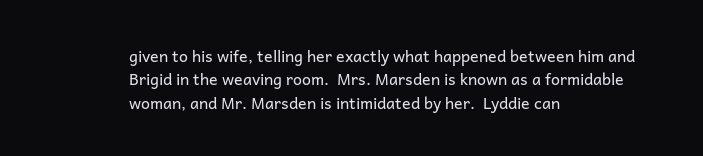given to his wife, telling her exactly what happened between him and Brigid in the weaving room.  Mrs. Marsden is known as a formidable woman, and Mr. Marsden is intimidated by her.  Lyddie can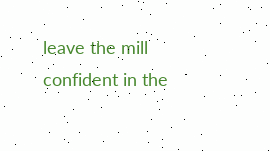leave the mill confident in the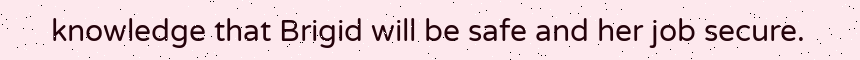knowledge that Brigid will be safe and her job secure.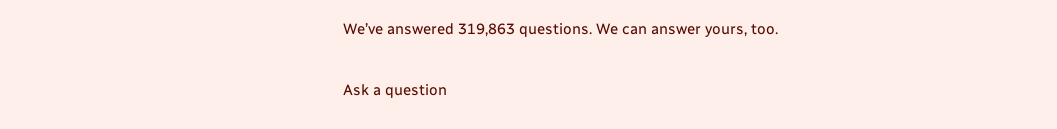We’ve answered 319,863 questions. We can answer yours, too.

Ask a question